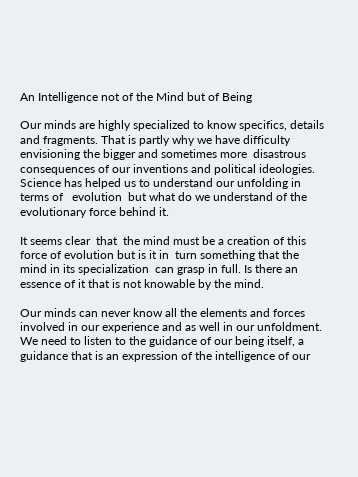An Intelligence not of the Mind but of Being

Our minds are highly specialized to know specifics, details and fragments. That is partly why we have difficulty envisioning the bigger and sometimes more  disastrous consequences of our inventions and political ideologies. Science has helped us to understand our unfolding in terms of   evolution  but what do we understand of the evolutionary force behind it.

It seems clear  that  the mind must be a creation of this force of evolution but is it in  turn something that the mind in its specialization  can grasp in full. Is there an essence of it that is not knowable by the mind.

Our minds can never know all the elements and forces involved in our experience and as well in our unfoldment. We need to listen to the guidance of our being itself, a guidance that is an expression of the intelligence of our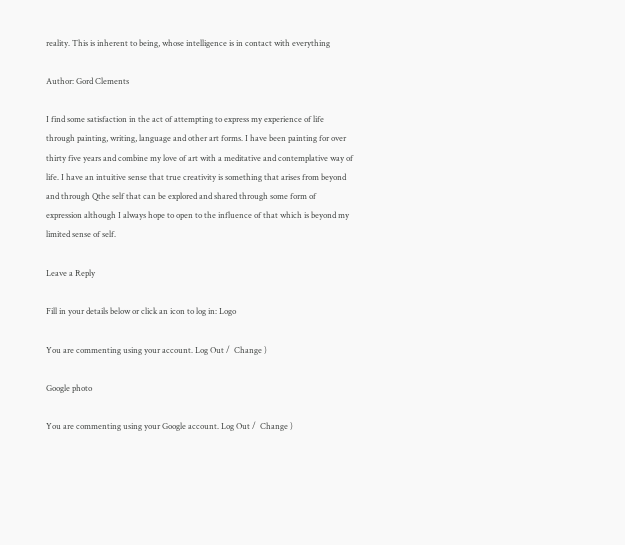reality. This is inherent to being, whose intelligence is in contact with everything

Author: Gord Clements

I find some satisfaction in the act of attempting to express my experience of life through painting, writing, language and other art forms. I have been painting for over thirty five years and combine my love of art with a meditative and contemplative way of life. I have an intuitive sense that true creativity is something that arises from beyond and through Qthe self that can be explored and shared through some form of expression although I always hope to open to the influence of that which is beyond my limited sense of self.

Leave a Reply

Fill in your details below or click an icon to log in: Logo

You are commenting using your account. Log Out /  Change )

Google photo

You are commenting using your Google account. Log Out /  Change )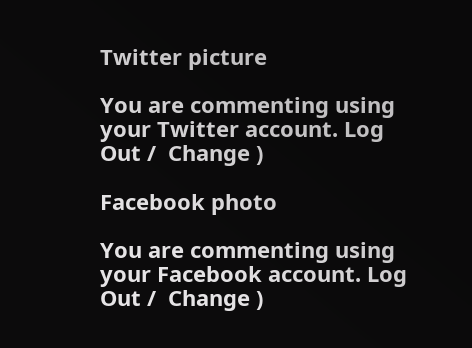Twitter picture

You are commenting using your Twitter account. Log Out /  Change )

Facebook photo

You are commenting using your Facebook account. Log Out /  Change )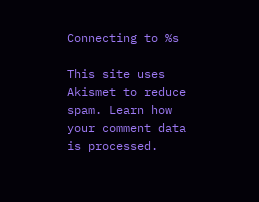Connecting to %s

This site uses Akismet to reduce spam. Learn how your comment data is processed.